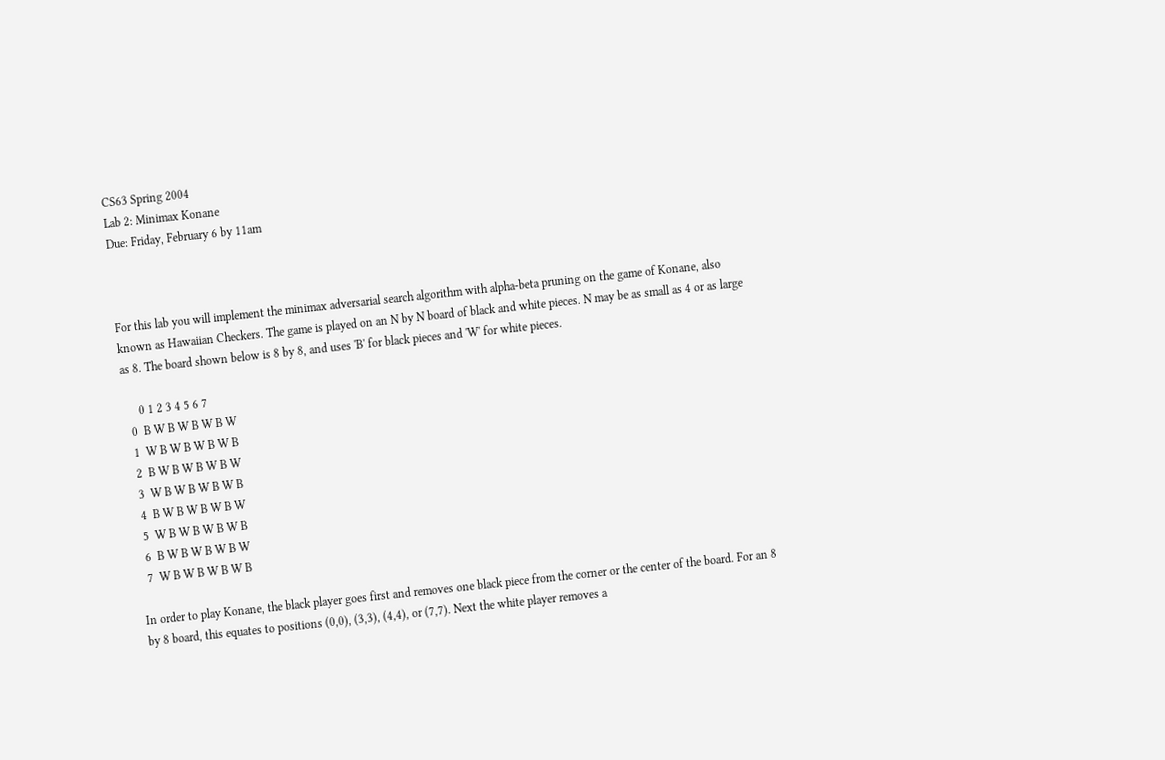CS63 Spring 2004
Lab 2: Minimax Konane
Due: Friday, February 6 by 11am



For this lab you will implement the minimax adversarial search algorithm with alpha-beta pruning on the game of Konane, also known as Hawaiian Checkers. The game is played on an N by N board of black and white pieces. N may be as small as 4 or as large as 8. The board shown below is 8 by 8, and uses 'B' for black pieces and 'W' for white pieces.

     0 1 2 3 4 5 6 7
  0  B W B W B W B W
  1  W B W B W B W B
  2  B W B W B W B W
  3  W B W B W B W B
  4  B W B W B W B W
  5  W B W B W B W B
  6  B W B W B W B W
  7  W B W B W B W B

In order to play Konane, the black player goes first and removes one black piece from the corner or the center of the board. For an 8 by 8 board, this equates to positions (0,0), (3,3), (4,4), or (7,7). Next the white player removes a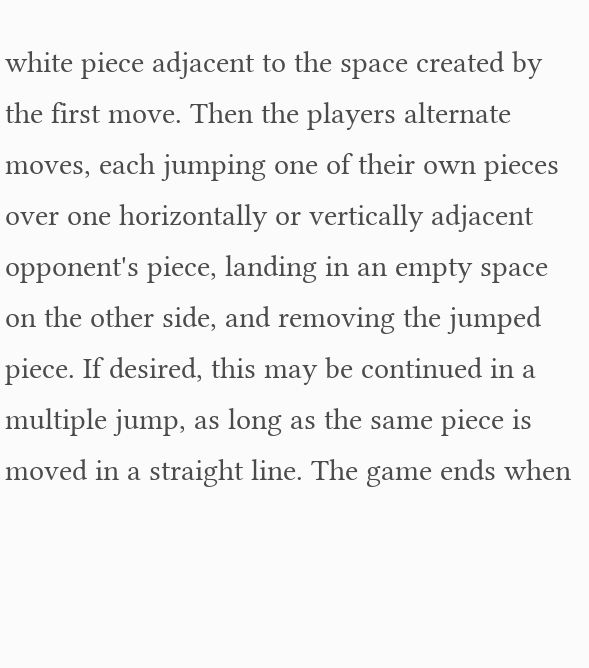white piece adjacent to the space created by the first move. Then the players alternate moves, each jumping one of their own pieces over one horizontally or vertically adjacent opponent's piece, landing in an empty space on the other side, and removing the jumped piece. If desired, this may be continued in a multiple jump, as long as the same piece is moved in a straight line. The game ends when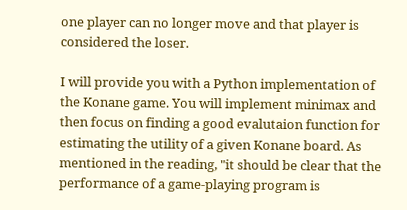one player can no longer move and that player is considered the loser.

I will provide you with a Python implementation of the Konane game. You will implement minimax and then focus on finding a good evalutaion function for estimating the utility of a given Konane board. As mentioned in the reading, "it should be clear that the performance of a game-playing program is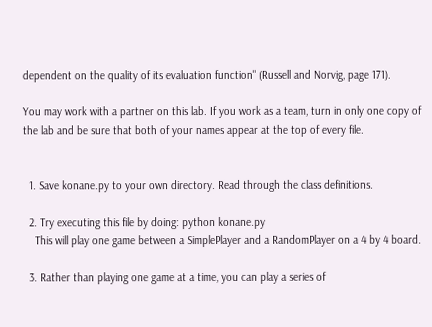dependent on the quality of its evaluation function" (Russell and Norvig, page 171).

You may work with a partner on this lab. If you work as a team, turn in only one copy of the lab and be sure that both of your names appear at the top of every file.


  1. Save konane.py to your own directory. Read through the class definitions.

  2. Try executing this file by doing: python konane.py
    This will play one game between a SimplePlayer and a RandomPlayer on a 4 by 4 board.

  3. Rather than playing one game at a time, you can play a series of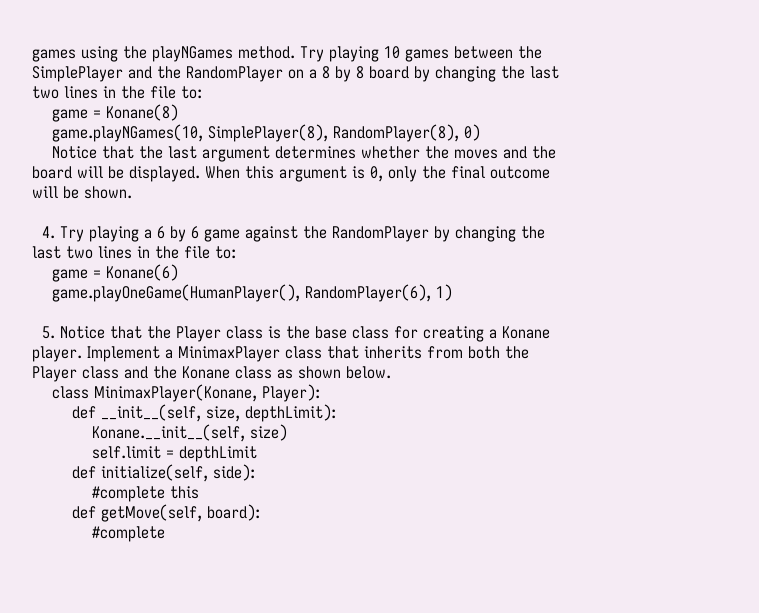games using the playNGames method. Try playing 10 games between the SimplePlayer and the RandomPlayer on a 8 by 8 board by changing the last two lines in the file to:
    game = Konane(8)
    game.playNGames(10, SimplePlayer(8), RandomPlayer(8), 0)
    Notice that the last argument determines whether the moves and the board will be displayed. When this argument is 0, only the final outcome will be shown.

  4. Try playing a 6 by 6 game against the RandomPlayer by changing the last two lines in the file to:
    game = Konane(6)
    game.playOneGame(HumanPlayer(), RandomPlayer(6), 1)

  5. Notice that the Player class is the base class for creating a Konane player. Implement a MinimaxPlayer class that inherits from both the Player class and the Konane class as shown below.
    class MinimaxPlayer(Konane, Player):
        def __init__(self, size, depthLimit):
            Konane.__init__(self, size)
            self.limit = depthLimit
        def initialize(self, side):
            #complete this
        def getMove(self, board):
            #complete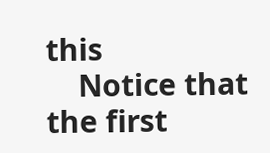this
    Notice that the first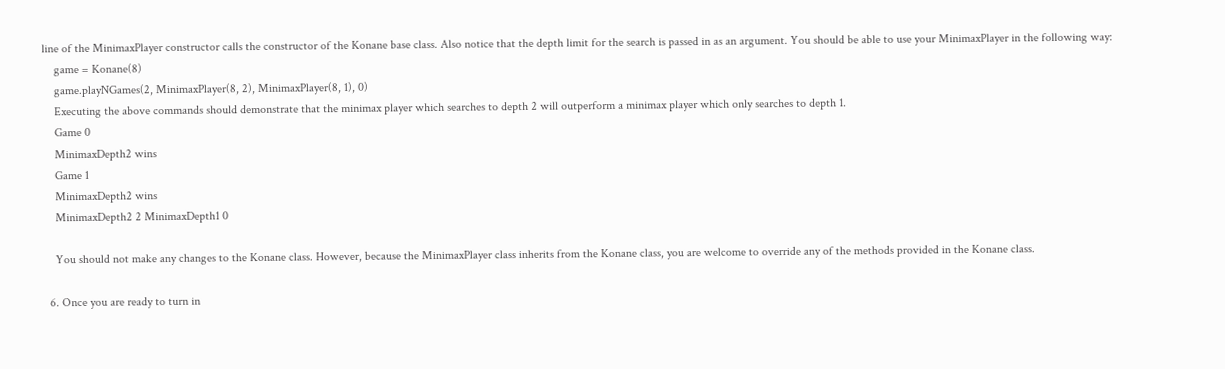line of the MinimaxPlayer constructor calls the constructor of the Konane base class. Also notice that the depth limit for the search is passed in as an argument. You should be able to use your MinimaxPlayer in the following way:
    game = Konane(8)
    game.playNGames(2, MinimaxPlayer(8, 2), MinimaxPlayer(8, 1), 0)
    Executing the above commands should demonstrate that the minimax player which searches to depth 2 will outperform a minimax player which only searches to depth 1.
    Game 0
    MinimaxDepth2 wins
    Game 1
    MinimaxDepth2 wins
    MinimaxDepth2 2 MinimaxDepth1 0

    You should not make any changes to the Konane class. However, because the MinimaxPlayer class inherits from the Konane class, you are welcome to override any of the methods provided in the Konane class.

  6. Once you are ready to turn in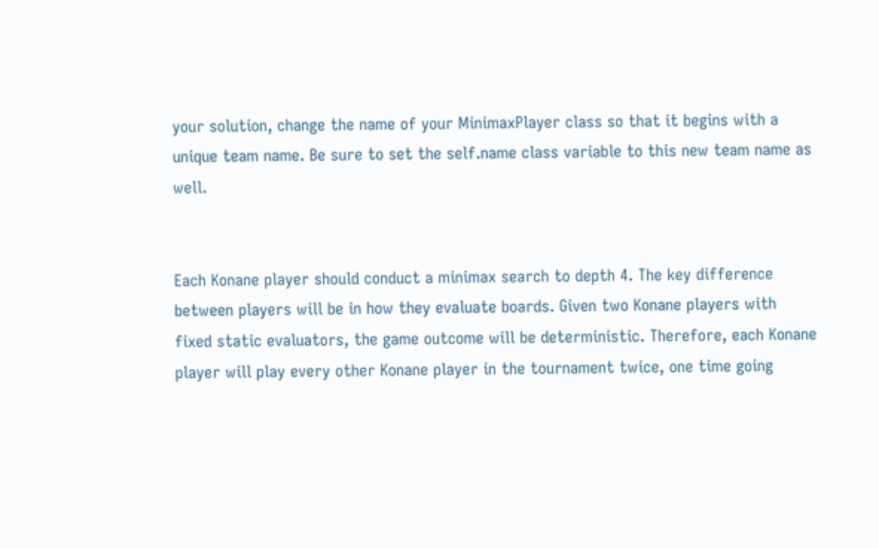your solution, change the name of your MinimaxPlayer class so that it begins with a unique team name. Be sure to set the self.name class variable to this new team name as well.


Each Konane player should conduct a minimax search to depth 4. The key difference between players will be in how they evaluate boards. Given two Konane players with fixed static evaluators, the game outcome will be deterministic. Therefore, each Konane player will play every other Konane player in the tournament twice, one time going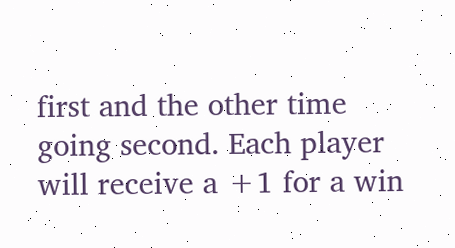first and the other time going second. Each player will receive a +1 for a win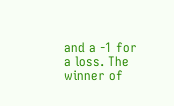and a -1 for a loss. The winner of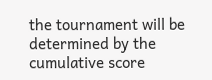the tournament will be determined by the cumulative score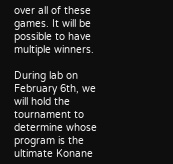over all of these games. It will be possible to have multiple winners.

During lab on February 6th, we will hold the tournament to determine whose program is the ultimate Konane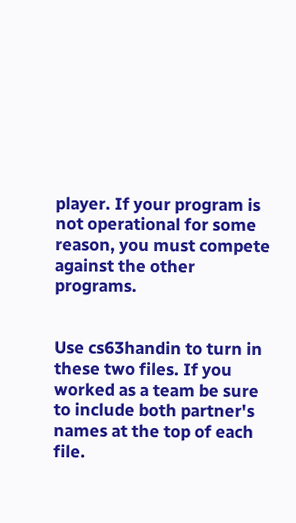player. If your program is not operational for some reason, you must compete against the other programs.


Use cs63handin to turn in these two files. If you worked as a team be sure to include both partner's names at the top of each file.